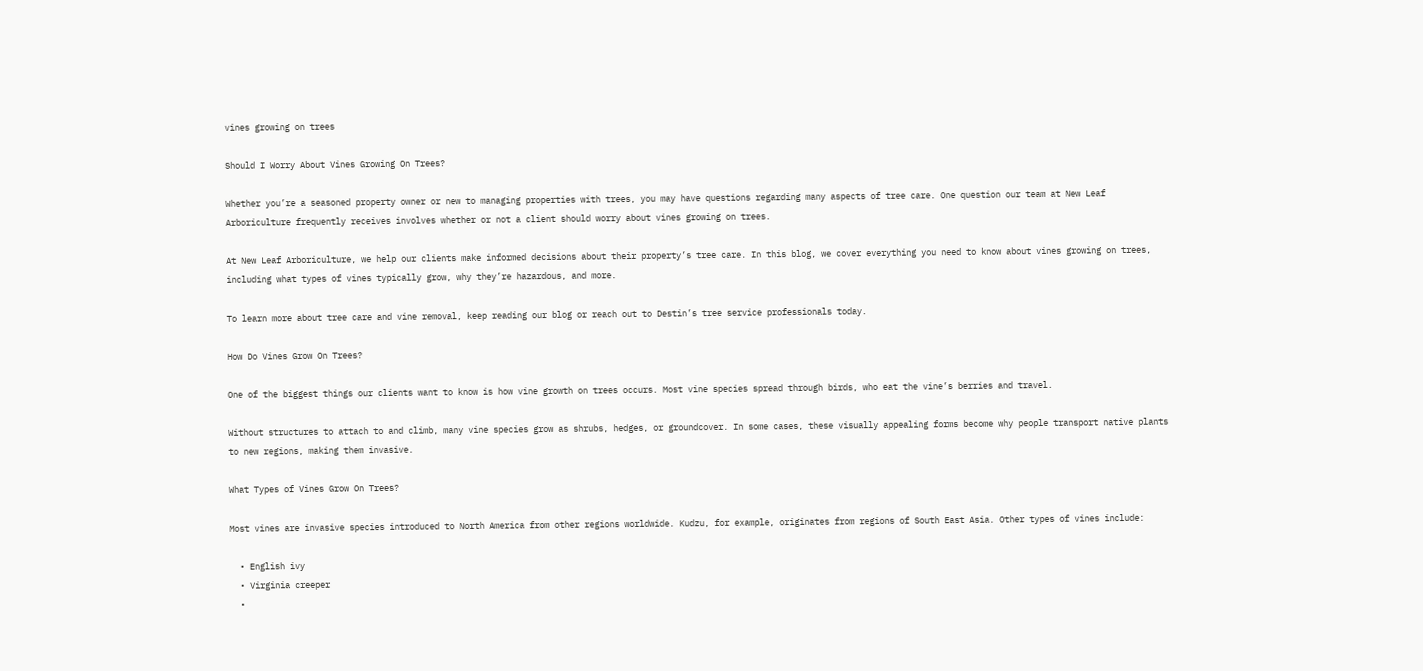vines growing on trees

Should I Worry About Vines Growing On Trees?

Whether you’re a seasoned property owner or new to managing properties with trees, you may have questions regarding many aspects of tree care. One question our team at New Leaf Arboriculture frequently receives involves whether or not a client should worry about vines growing on trees.

At New Leaf Arboriculture, we help our clients make informed decisions about their property’s tree care. In this blog, we cover everything you need to know about vines growing on trees, including what types of vines typically grow, why they’re hazardous, and more.

To learn more about tree care and vine removal, keep reading our blog or reach out to Destin’s tree service professionals today.

How Do Vines Grow On Trees?

One of the biggest things our clients want to know is how vine growth on trees occurs. Most vine species spread through birds, who eat the vine’s berries and travel.

Without structures to attach to and climb, many vine species grow as shrubs, hedges, or groundcover. In some cases, these visually appealing forms become why people transport native plants to new regions, making them invasive.

What Types of Vines Grow On Trees?

Most vines are invasive species introduced to North America from other regions worldwide. Kudzu, for example, originates from regions of South East Asia. Other types of vines include:

  • English ivy
  • Virginia creeper
  •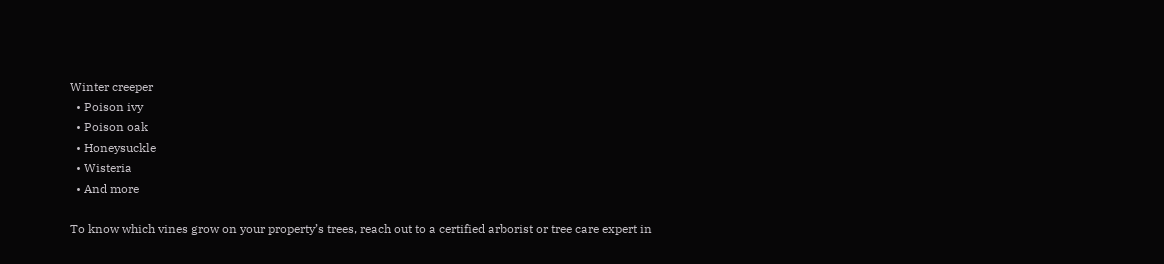Winter creeper
  • Poison ivy
  • Poison oak
  • Honeysuckle
  • Wisteria
  • And more

To know which vines grow on your property’s trees, reach out to a certified arborist or tree care expert in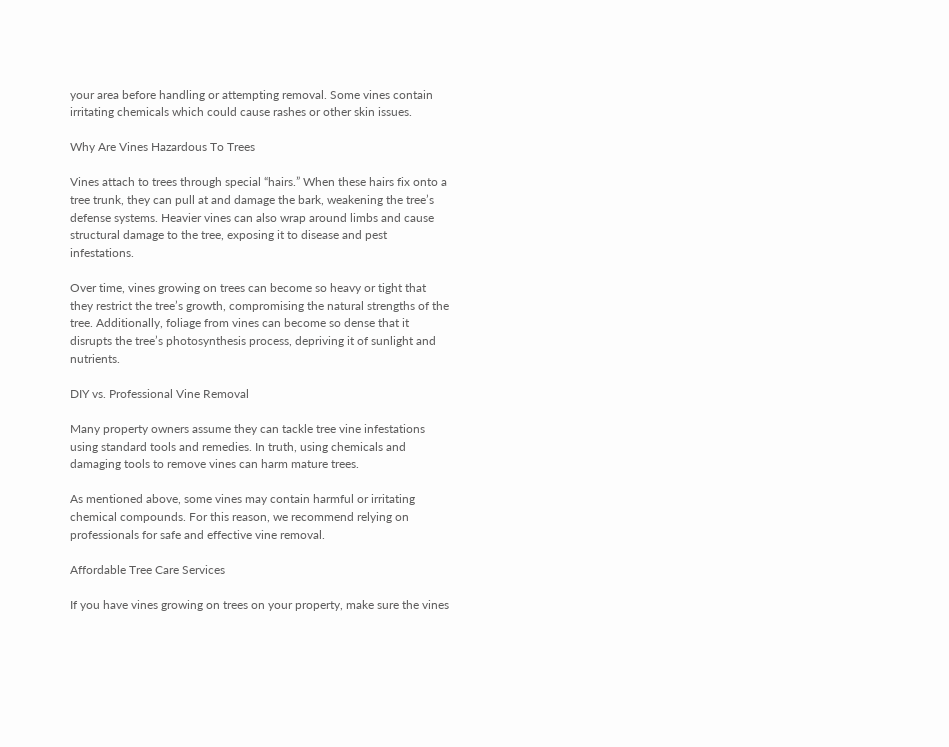your area before handling or attempting removal. Some vines contain irritating chemicals which could cause rashes or other skin issues.

Why Are Vines Hazardous To Trees

Vines attach to trees through special “hairs.” When these hairs fix onto a tree trunk, they can pull at and damage the bark, weakening the tree’s defense systems. Heavier vines can also wrap around limbs and cause structural damage to the tree, exposing it to disease and pest infestations.

Over time, vines growing on trees can become so heavy or tight that they restrict the tree’s growth, compromising the natural strengths of the tree. Additionally, foliage from vines can become so dense that it disrupts the tree’s photosynthesis process, depriving it of sunlight and nutrients.

DIY vs. Professional Vine Removal

Many property owners assume they can tackle tree vine infestations using standard tools and remedies. In truth, using chemicals and damaging tools to remove vines can harm mature trees.

As mentioned above, some vines may contain harmful or irritating chemical compounds. For this reason, we recommend relying on professionals for safe and effective vine removal.

Affordable Tree Care Services

If you have vines growing on trees on your property, make sure the vines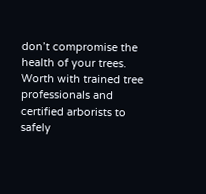don’t compromise the health of your trees. Worth with trained tree professionals and certified arborists to safely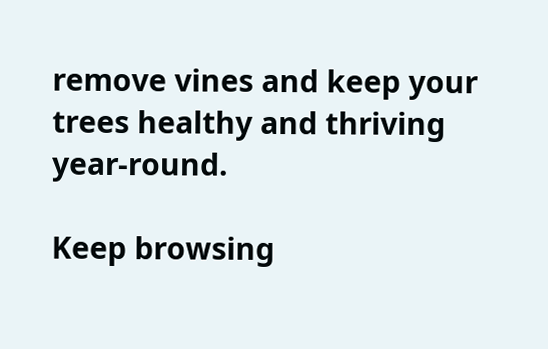remove vines and keep your trees healthy and thriving year-round.

Keep browsing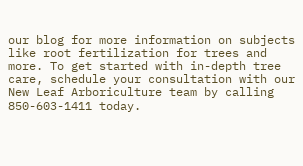our blog for more information on subjects like root fertilization for trees and more. To get started with in-depth tree care, schedule your consultation with our New Leaf Arboriculture team by calling 850-603-1411 today.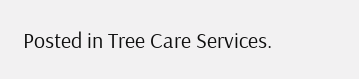Posted in Tree Care Services.